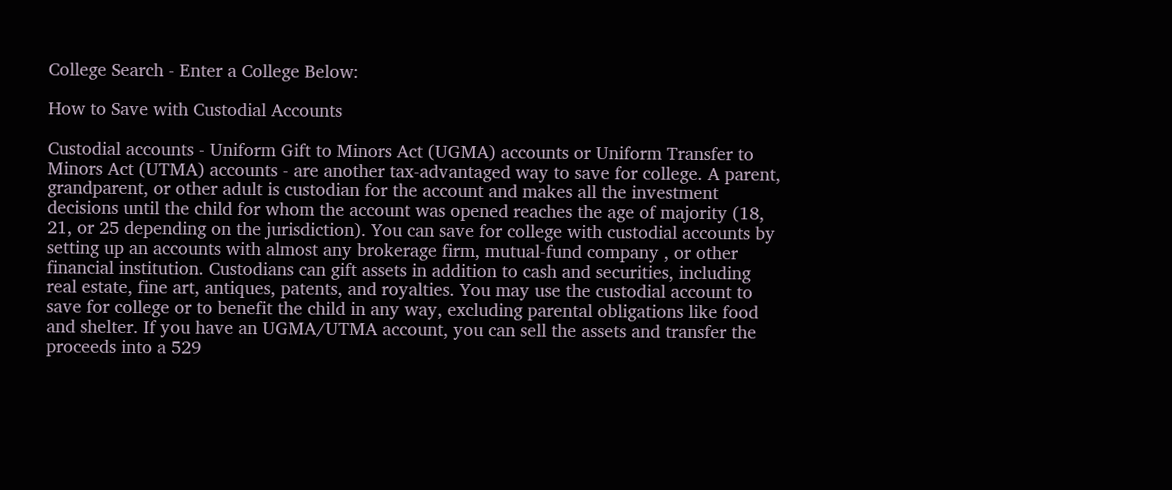College Search - Enter a College Below:

How to Save with Custodial Accounts

Custodial accounts - Uniform Gift to Minors Act (UGMA) accounts or Uniform Transfer to Minors Act (UTMA) accounts - are another tax-advantaged way to save for college. A parent, grandparent, or other adult is custodian for the account and makes all the investment decisions until the child for whom the account was opened reaches the age of majority (18, 21, or 25 depending on the jurisdiction). You can save for college with custodial accounts by setting up an accounts with almost any brokerage firm, mutual-fund company , or other financial institution. Custodians can gift assets in addition to cash and securities, including real estate, fine art, antiques, patents, and royalties. You may use the custodial account to save for college or to benefit the child in any way, excluding parental obligations like food and shelter. If you have an UGMA/UTMA account, you can sell the assets and transfer the proceeds into a 529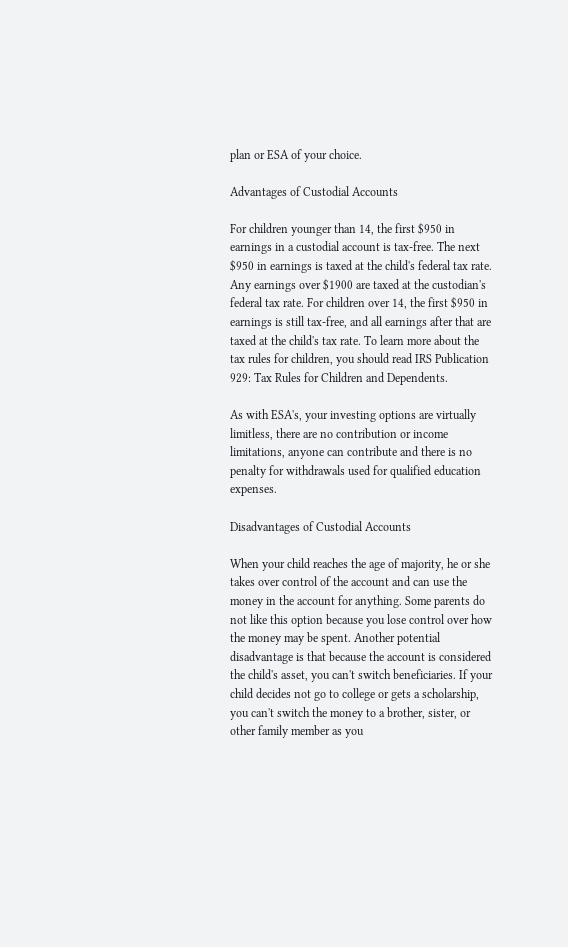plan or ESA of your choice.

Advantages of Custodial Accounts

For children younger than 14, the first $950 in earnings in a custodial account is tax-free. The next $950 in earnings is taxed at the child's federal tax rate. Any earnings over $1900 are taxed at the custodian's federal tax rate. For children over 14, the first $950 in earnings is still tax-free, and all earnings after that are taxed at the child's tax rate. To learn more about the tax rules for children, you should read IRS Publication 929: Tax Rules for Children and Dependents.

As with ESA's, your investing options are virtually limitless, there are no contribution or income limitations, anyone can contribute and there is no penalty for withdrawals used for qualified education expenses.

Disadvantages of Custodial Accounts

When your child reaches the age of majority, he or she takes over control of the account and can use the money in the account for anything. Some parents do not like this option because you lose control over how the money may be spent. Another potential disadvantage is that because the account is considered the child's asset, you can't switch beneficiaries. If your child decides not go to college or gets a scholarship, you can't switch the money to a brother, sister, or other family member as you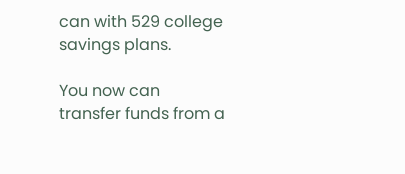can with 529 college savings plans.

You now can transfer funds from a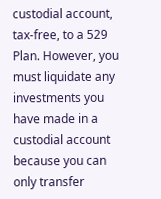custodial account, tax-free, to a 529 Plan. However, you must liquidate any investments you have made in a custodial account because you can only transfer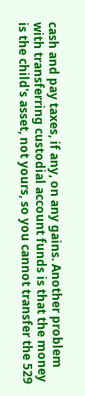cash and pay taxes, if any, on any gains. Another problem with transferring custodial account funds is that the money is the child's asset, not yours, so you cannot transfer the 529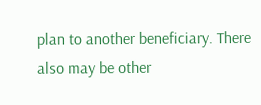plan to another beneficiary. There also may be other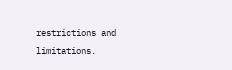restrictions and limitations.